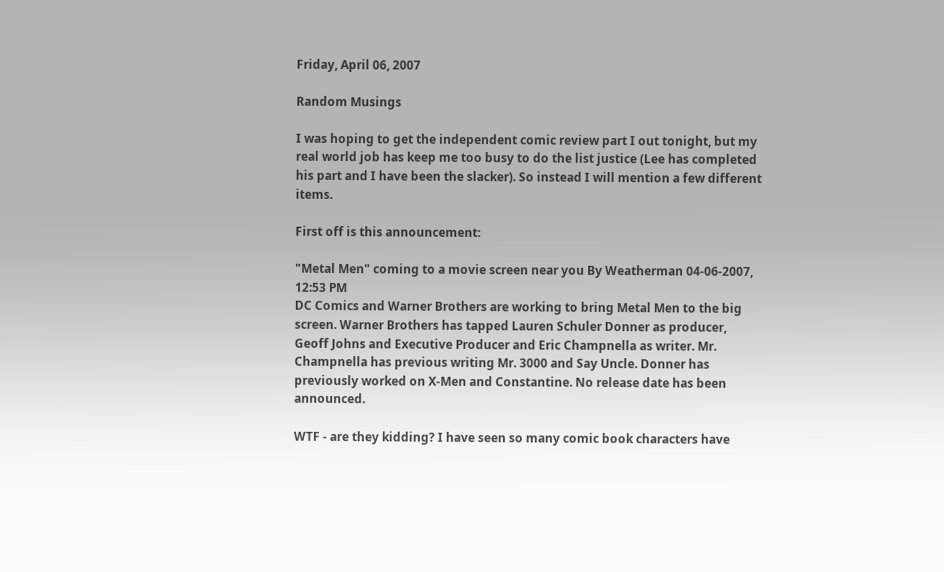Friday, April 06, 2007

Random Musings

I was hoping to get the independent comic review part I out tonight, but my real world job has keep me too busy to do the list justice (Lee has completed his part and I have been the slacker). So instead I will mention a few different items.

First off is this announcement:

"Metal Men" coming to a movie screen near you By Weatherman 04-06-2007, 12:53 PM
DC Comics and Warner Brothers are working to bring Metal Men to the big screen. Warner Brothers has tapped Lauren Schuler Donner as producer, Geoff Johns and Executive Producer and Eric Champnella as writer. Mr. Champnella has previous writing Mr. 3000 and Say Uncle. Donner has previously worked on X-Men and Constantine. No release date has been announced.

WTF - are they kidding? I have seen so many comic book characters have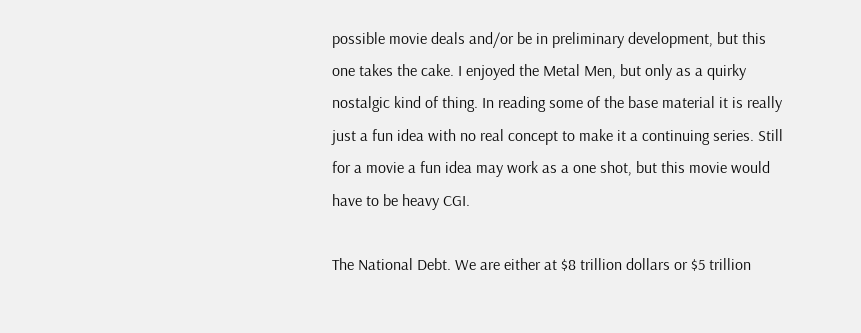possible movie deals and/or be in preliminary development, but this one takes the cake. I enjoyed the Metal Men, but only as a quirky nostalgic kind of thing. In reading some of the base material it is really just a fun idea with no real concept to make it a continuing series. Still for a movie a fun idea may work as a one shot, but this movie would have to be heavy CGI.

The National Debt. We are either at $8 trillion dollars or $5 trillion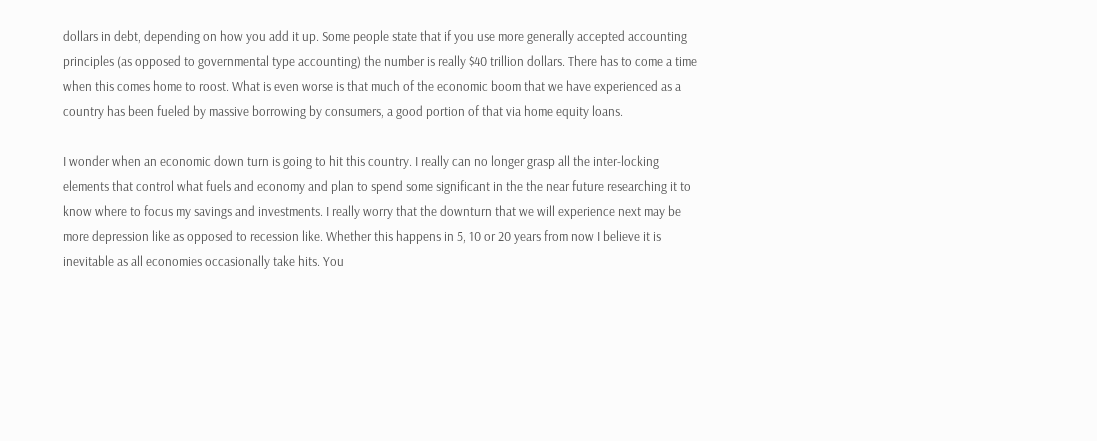dollars in debt, depending on how you add it up. Some people state that if you use more generally accepted accounting principles (as opposed to governmental type accounting) the number is really $40 trillion dollars. There has to come a time when this comes home to roost. What is even worse is that much of the economic boom that we have experienced as a country has been fueled by massive borrowing by consumers, a good portion of that via home equity loans.

I wonder when an economic down turn is going to hit this country. I really can no longer grasp all the inter-locking elements that control what fuels and economy and plan to spend some significant in the the near future researching it to know where to focus my savings and investments. I really worry that the downturn that we will experience next may be more depression like as opposed to recession like. Whether this happens in 5, 10 or 20 years from now I believe it is inevitable as all economies occasionally take hits. You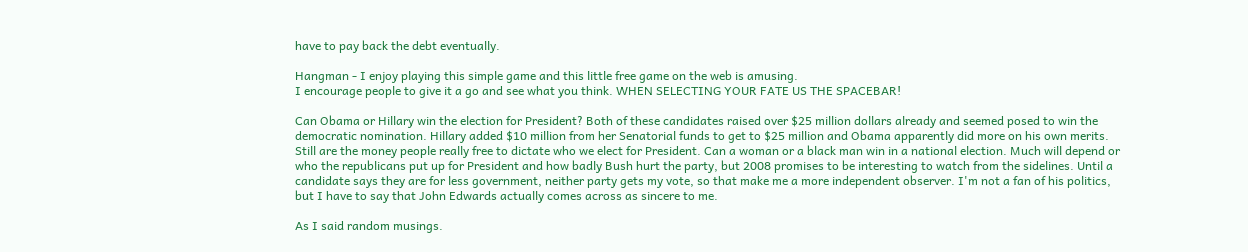have to pay back the debt eventually.

Hangman - I enjoy playing this simple game and this little free game on the web is amusing.
I encourage people to give it a go and see what you think. WHEN SELECTING YOUR FATE US THE SPACEBAR!

Can Obama or Hillary win the election for President? Both of these candidates raised over $25 million dollars already and seemed posed to win the democratic nomination. Hillary added $10 million from her Senatorial funds to get to $25 million and Obama apparently did more on his own merits. Still are the money people really free to dictate who we elect for President. Can a woman or a black man win in a national election. Much will depend or who the republicans put up for President and how badly Bush hurt the party, but 2008 promises to be interesting to watch from the sidelines. Until a candidate says they are for less government, neither party gets my vote, so that make me a more independent observer. I'm not a fan of his politics, but I have to say that John Edwards actually comes across as sincere to me.

As I said random musings.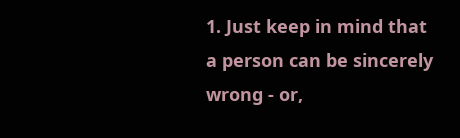1. Just keep in mind that a person can be sincerely wrong - or,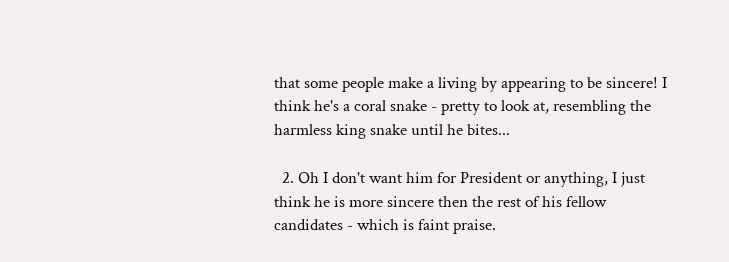that some people make a living by appearing to be sincere! I think he's a coral snake - pretty to look at, resembling the harmless king snake until he bites...

  2. Oh I don't want him for President or anything, I just think he is more sincere then the rest of his fellow candidates - which is faint praise.